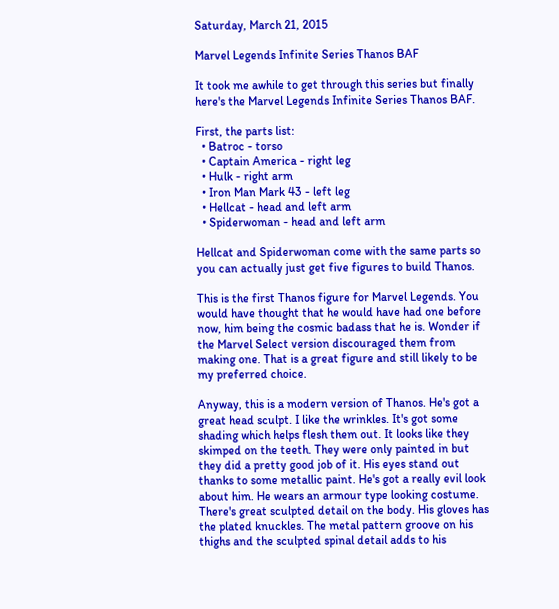Saturday, March 21, 2015

Marvel Legends Infinite Series Thanos BAF

It took me awhile to get through this series but finally here's the Marvel Legends Infinite Series Thanos BAF.

First, the parts list:
  • Batroc - torso
  • Captain America - right leg
  • Hulk - right arm
  • Iron Man Mark 43 - left leg
  • Hellcat - head and left arm
  • Spiderwoman - head and left arm

Hellcat and Spiderwoman come with the same parts so you can actually just get five figures to build Thanos.

This is the first Thanos figure for Marvel Legends. You would have thought that he would have had one before now, him being the cosmic badass that he is. Wonder if the Marvel Select version discouraged them from making one. That is a great figure and still likely to be my preferred choice.

Anyway, this is a modern version of Thanos. He's got a great head sculpt. I like the wrinkles. It's got some shading which helps flesh them out. It looks like they skimped on the teeth. They were only painted in but they did a pretty good job of it. His eyes stand out thanks to some metallic paint. He's got a really evil look about him. He wears an armour type looking costume. There's great sculpted detail on the body. His gloves has the plated knuckles. The metal pattern groove on his thighs and the sculpted spinal detail adds to his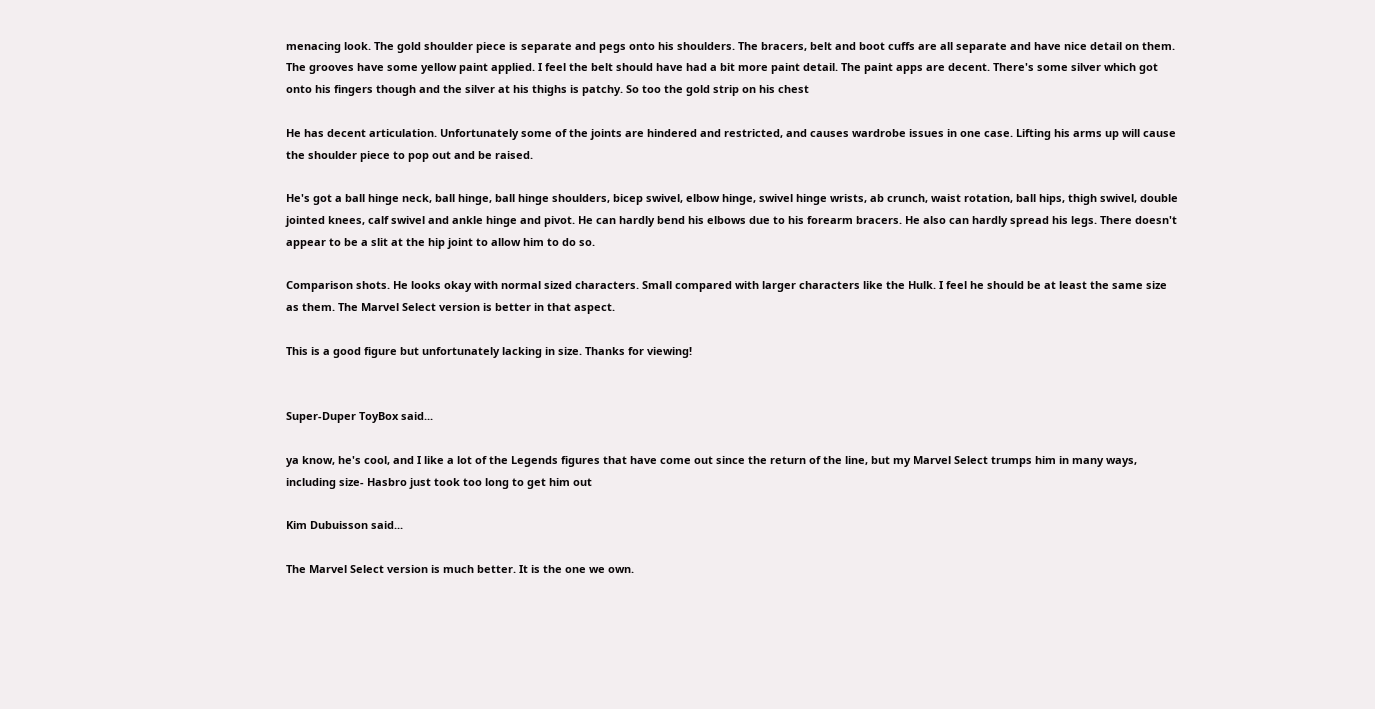menacing look. The gold shoulder piece is separate and pegs onto his shoulders. The bracers, belt and boot cuffs are all separate and have nice detail on them. The grooves have some yellow paint applied. I feel the belt should have had a bit more paint detail. The paint apps are decent. There's some silver which got onto his fingers though and the silver at his thighs is patchy. So too the gold strip on his chest

He has decent articulation. Unfortunately some of the joints are hindered and restricted, and causes wardrobe issues in one case. Lifting his arms up will cause the shoulder piece to pop out and be raised.

He's got a ball hinge neck, ball hinge, ball hinge shoulders, bicep swivel, elbow hinge, swivel hinge wrists, ab crunch, waist rotation, ball hips, thigh swivel, double jointed knees, calf swivel and ankle hinge and pivot. He can hardly bend his elbows due to his forearm bracers. He also can hardly spread his legs. There doesn't appear to be a slit at the hip joint to allow him to do so.

Comparison shots. He looks okay with normal sized characters. Small compared with larger characters like the Hulk. I feel he should be at least the same size as them. The Marvel Select version is better in that aspect.

This is a good figure but unfortunately lacking in size. Thanks for viewing!


Super-Duper ToyBox said...

ya know, he's cool, and I like a lot of the Legends figures that have come out since the return of the line, but my Marvel Select trumps him in many ways, including size- Hasbro just took too long to get him out

Kim Dubuisson said...

The Marvel Select version is much better. It is the one we own.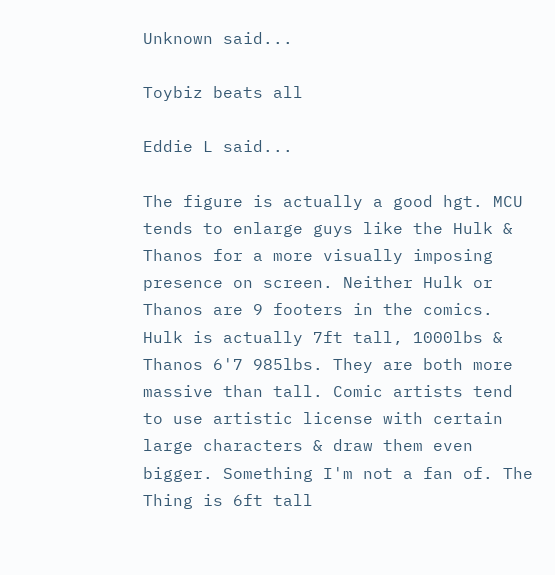Unknown said...

Toybiz beats all

Eddie L said...

The figure is actually a good hgt. MCU tends to enlarge guys like the Hulk & Thanos for a more visually imposing presence on screen. Neither Hulk or Thanos are 9 footers in the comics. Hulk is actually 7ft tall, 1000lbs & Thanos 6'7 985lbs. They are both more massive than tall. Comic artists tend to use artistic license with certain large characters & draw them even bigger. Something I'm not a fan of. The Thing is 6ft tall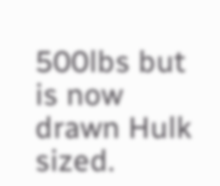500lbs but is now drawn Hulk sized.